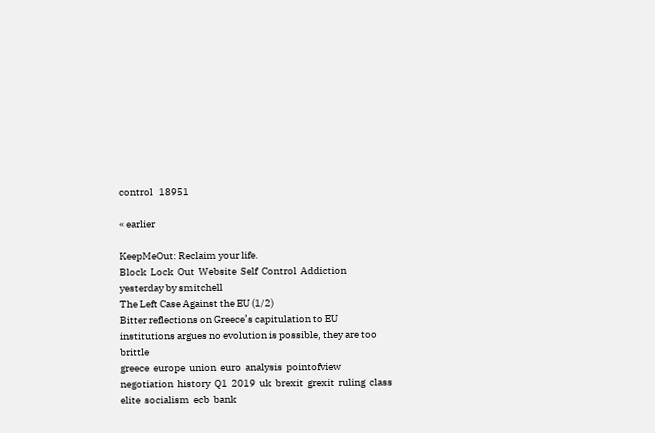control   18951

« earlier

KeepMeOut: Reclaim your life.
Block  Lock  Out  Website  Self  Control  Addiction
yesterday by smitchell
The Left Case Against the EU (1/2)
Bitter reflections on Greece’s capitulation to EU institutions argues no evolution is possible, they are too brittle
greece  europe  union  euro  analysis  pointofview  negotiation  history  Q1  2019  uk  brexit  grexit  ruling  class  elite  socialism  ecb  bank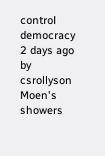control  democracy
2 days ago by csrollyson
Moen's showers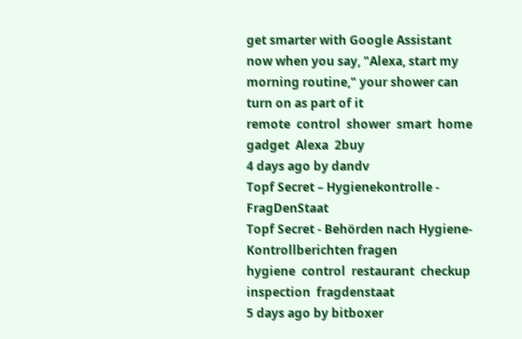get smarter with Google Assistant
now when you say, "Alexa, start my morning routine," your shower can turn on as part of it
remote  control  shower  smart  home  gadget  Alexa  2buy
4 days ago by dandv
Topf Secret – Hygienekontrolle - FragDenStaat
Topf Secret - Behörden nach Hygiene-Kontrollberichten fragen
hygiene  control  restaurant  checkup  inspection  fragdenstaat
5 days ago by bitboxer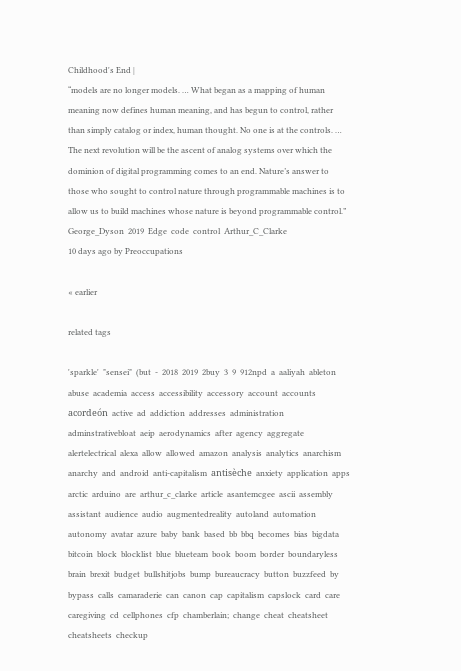Childhood's End |
“models are no longer models. … What began as a mapping of human meaning now defines human meaning, and has begun to control, rather than simply catalog or index, human thought. No one is at the controls. … The next revolution will be the ascent of analog systems over which the dominion of digital programming comes to an end. Nature’s answer to those who sought to control nature through programmable machines is to allow us to build machines whose nature is beyond programmable control.”
George_Dyson  2019  Edge  code  control  Arthur_C_Clarke
10 days ago by Preoccupations

« earlier

related tags

'sparkle'  "sensei"  (but  -  2018  2019  2buy  3  9  912npd  a  aaliyah  ableton  abuse  academia  access  accessibility  accessory  account  accounts  acordeón  active  ad  addiction  addresses  administration  adminstrativebloat  aeip  aerodynamics  after  agency  aggregate  alertelectrical  alexa  allow  allowed  amazon  analysis  analytics  anarchism  anarchy  and  android  anti-capitalism  antisèche  anxiety  application  apps  arctic  arduino  are  arthur_c_clarke  article  asantemcgee  ascii  assembly  assistant  audience  audio  augmentedreality  autoland  automation  autonomy  avatar  azure  baby  bank  based  bb  bbq  becomes  bias  bigdata  bitcoin  block  blocklist  blue  blueteam  book  boom  border  boundaryless  brain  brexit  budget  bullshitjobs  bump  bureaucracy  button  buzzfeed  by  bypass  calls  camaraderie  can  canon  cap  capitalism  capslock  card  care  caregiving  cd  cellphones  cfp  chamberlain;  change  cheat  cheatsheet  cheatsheets  checkup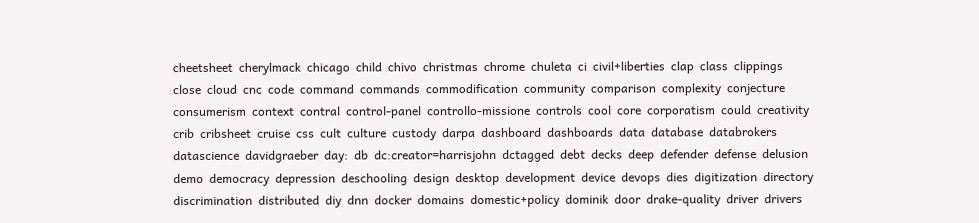cheetsheet  cherylmack  chicago  child  chivo  christmas  chrome  chuleta  ci  civil+liberties  clap  class  clippings  close  cloud  cnc  code  command  commands  commodification  community  comparison  complexity  conjecture  consumerism  context  contral  control-panel  controllo-missione  controls  cool  core  corporatism  could  creativity  crib  cribsheet  cruise  css  cult  culture  custody  darpa  dashboard  dashboards  data  database  databrokers  datascience  davidgraeber  day:  db  dc:creator=harrisjohn  dctagged  debt  decks  deep  defender  defense  delusion  demo  democracy  depression  deschooling  design  desktop  development  device  devops  dies  digitization  directory  discrimination  distributed  diy  dnn  docker  domains  domestic+policy  dominik  door  drake-quality  driver  drivers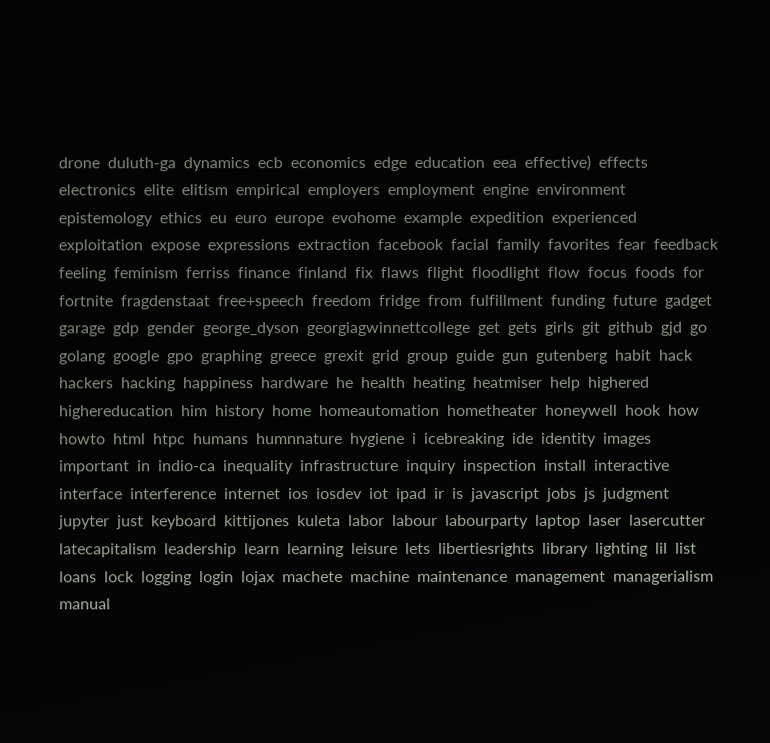drone  duluth-ga  dynamics  ecb  economics  edge  education  eea  effective)  effects  electronics  elite  elitism  empirical  employers  employment  engine  environment  epistemology  ethics  eu  euro  europe  evohome  example  expedition  experienced  exploitation  expose  expressions  extraction  facebook  facial  family  favorites  fear  feedback  feeling  feminism  ferriss  finance  finland  fix  flaws  flight  floodlight  flow  focus  foods  for  fortnite  fragdenstaat  free+speech  freedom  fridge  from  fulfillment  funding  future  gadget  garage  gdp  gender  george_dyson  georgiagwinnettcollege  get  gets  girls  git  github  gjd  go  golang  google  gpo  graphing  greece  grexit  grid  group  guide  gun  gutenberg  habit  hack  hackers  hacking  happiness  hardware  he  health  heating  heatmiser  help  highered  highereducation  him  history  home  homeautomation  hometheater  honeywell  hook  how  howto  html  htpc  humans  humnnature  hygiene  i  icebreaking  ide  identity  images  important  in  indio-ca  inequality  infrastructure  inquiry  inspection  install  interactive  interface  interference  internet  ios  iosdev  iot  ipad  ir  is  javascript  jobs  js  judgment  jupyter  just  keyboard  kittijones  kuleta  labor  labour  labourparty  laptop  laser  lasercutter  latecapitalism  leadership  learn  learning  leisure  lets  libertiesrights  library  lighting  lil  list  loans  lock  logging  login  lojax  machete  machine  maintenance  management  managerialism  manual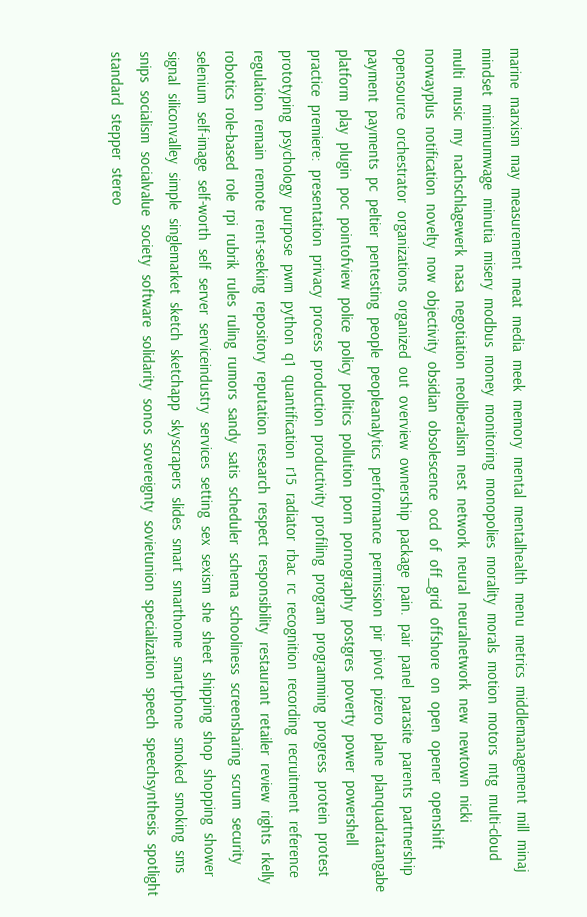marine  marxism  may  measurement  meat  media  meek  memory  mental  mentalhealth  menu  metrics  middlemanagement  mill  minaj  mindset  minimumwage  minutia  misery  modbus  money  monitoring  monopolies  morality  morals  motion  motors  mtg  multi-cloud  multi  music  my  nachschlagewerk  nasa  negotiation  neoliberalism  nest  network  neural  neuralnetwork  new  newtown  nicki  norwayplus  notification  novelty  now  objectivity  obsidian  obsolescence  ocd  of  off_grid  offshore  on  open  opener  openshift  opensource  orchestrator  organizations  organized  out  overview  ownership  package  pain.  pair  panel  parasite  parents  partnership  payment  payments  pc  peltier  pentesting  people  peopleanalytics  performance  permission  pir  pivot  pizero  plane  planquadratangabe  platform  play  plugin  poc  pointofview  police  policy  politics  pollution  porn  pornography  postgres  poverty  power  powershell  practice  premiere:  presentation  privacy  process  production  productivity  profiling  program  programming  progress  protein  protest  prototyping  psychology  purpose  pwm  python  q1  quantification  r15  radiator  rbac  rc  recognition  recording  recruitment  reference  regulation  remain  remote  rent-seeking  repository  reputation  research  respect  responsibility  restaurant  retailer  review  rights  rkelly  robotics  role-based  role  rpi  rubrik  rules  ruling  rumors  sandy  satis  scheduler  schema  schooliness  screensharing  scrum  security  selenium  self-image  self-worth  self  server  serviceindustry  services  setting  sex  sexism  she  sheet  shipping  shop  shopping  shower  signal  siliconvalley  simple  singlemarket  sketch  sketchapp  skyscrapers  slides  smart  smarthome  smartphone  smoked  smoking  sms  snips  socialism  socialvalue  society  software  solidarity  sonos  sovereignty  sovietunion  specialization  speech  speechsynthesis  spotlight  standard  stepper  stereo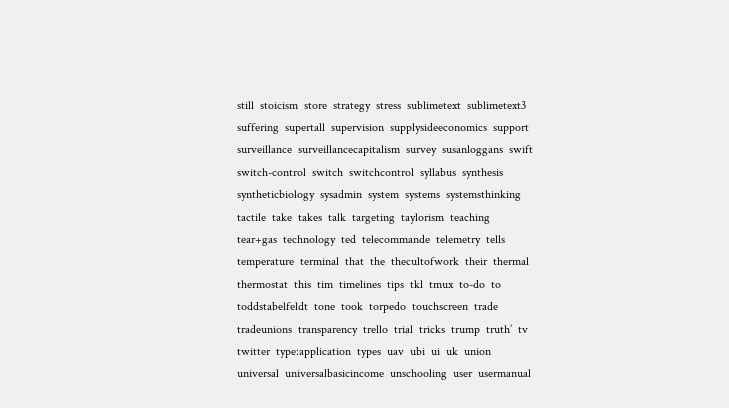still  stoicism  store  strategy  stress  sublimetext  sublimetext3  suffering  supertall  supervision  supplysideeconomics  support  surveillance  surveillancecapitalism  survey  susanloggans  swift  switch-control  switch  switchcontrol  syllabus  synthesis  syntheticbiology  sysadmin  system  systems  systemsthinking  tactile  take  takes  talk  targeting  taylorism  teaching  tear+gas  technology  ted  telecommande  telemetry  tells  temperature  terminal  that  the  thecultofwork  their  thermal  thermostat  this  tim  timelines  tips  tkl  tmux  to-do  to  toddstabelfeldt  tone  took  torpedo  touchscreen  trade  tradeunions  transparency  trello  trial  tricks  trump  truth’  tv  twitter  type:application  types  uav  ubi  ui  uk  union  universal  universalbasicincome  unschooling  user  usermanual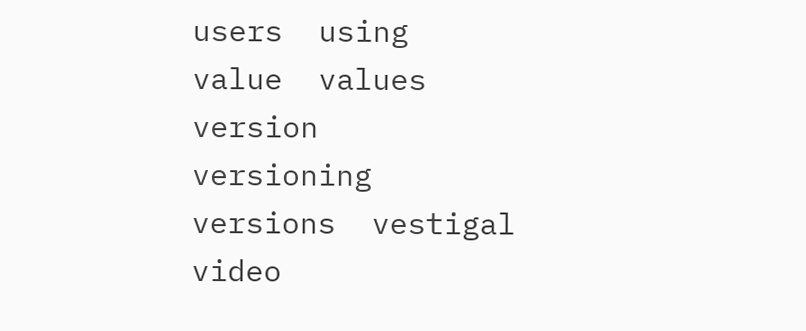users  using  value  values  version  versioning  versions  vestigal  video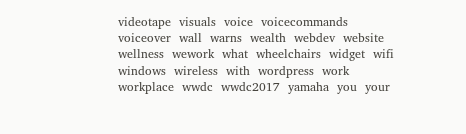videotape  visuals  voice  voicecommands  voiceover  wall  warns  wealth  webdev  website  wellness  wework  what  wheelchairs  widget  wifi  windows  wireless  with  wordpress  work  workplace  wwdc  wwdc2017  yamaha  you  your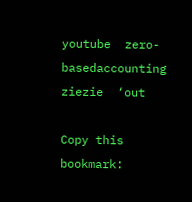youtube  zero-basedaccounting  ziezie  ‘out

Copy this bookmark: